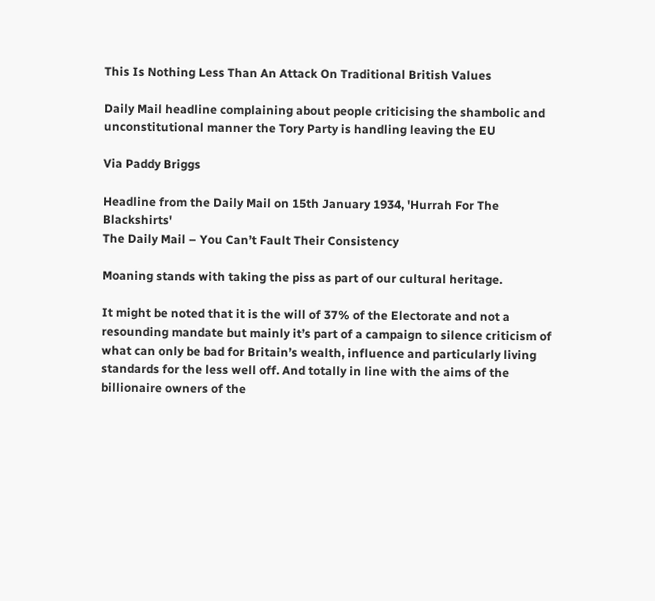This Is Nothing Less Than An Attack On Traditional British Values

Daily Mail headline complaining about people criticising the shambolic and unconstitutional manner the Tory Party is handling leaving the EU

Via Paddy Briggs

Headline from the Daily Mail on 15th January 1934, 'Hurrah For The Blackshirts'
The Daily Mail – You Can’t Fault Their Consistency

Moaning stands with taking the piss as part of our cultural heritage.

It might be noted that it is the will of 37% of the Electorate and not a resounding mandate but mainly it’s part of a campaign to silence criticism of what can only be bad for Britain’s wealth, influence and particularly living standards for the less well off. And totally in line with the aims of the billionaire owners of the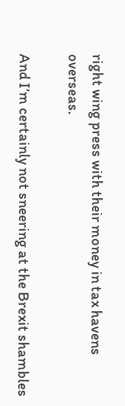right wing press with their money in tax havens overseas.

And I’m certainly not sneering at the Brexit shambles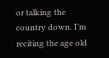or talking the country down. I’m reciting the age old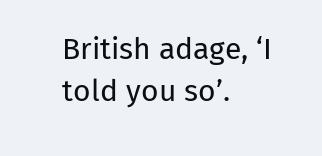British adage, ‘I told you so’.